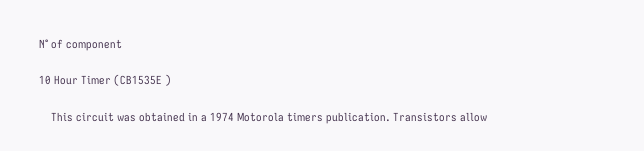N° of component

10 Hour Timer (CB1535E )

    This circuit was obtained in a 1974 Motorola timers publication. Transistors allow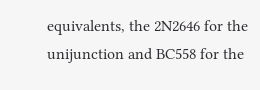equivalents, the 2N2646 for the unijunction and BC558 for the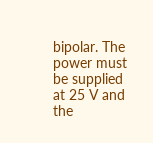bipolar. The power must be supplied at 25 V and the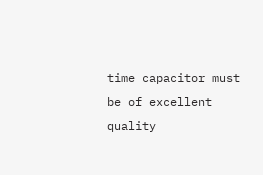time capacitor must be of excellent quality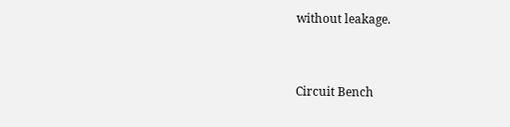without leakage.


Circuit Bench